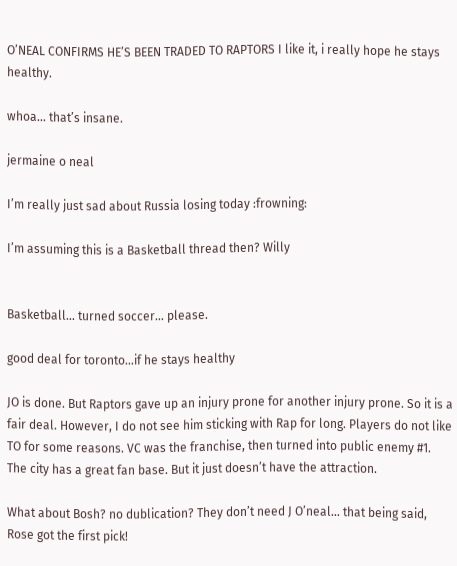O’NEAL CONFIRMS HE’S BEEN TRADED TO RAPTORS I like it, i really hope he stays healthy.

whoa… that’s insane.

jermaine o neal

I’m really just sad about Russia losing today :frowning:

I’m assuming this is a Basketball thread then? Willy


Basketball… turned soccer… please.

good deal for toronto…if he stays healthy

JO is done. But Raptors gave up an injury prone for another injury prone. So it is a fair deal. However, I do not see him sticking with Rap for long. Players do not like TO for some reasons. VC was the franchise, then turned into public enemy #1. The city has a great fan base. But it just doesn’t have the attraction.

What about Bosh? no dublication? They don’t need J O’neal… that being said, Rose got the first pick!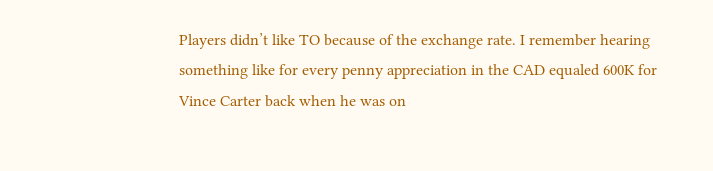Players didn’t like TO because of the exchange rate. I remember hearing something like for every penny appreciation in the CAD equaled 600K for Vince Carter back when he was on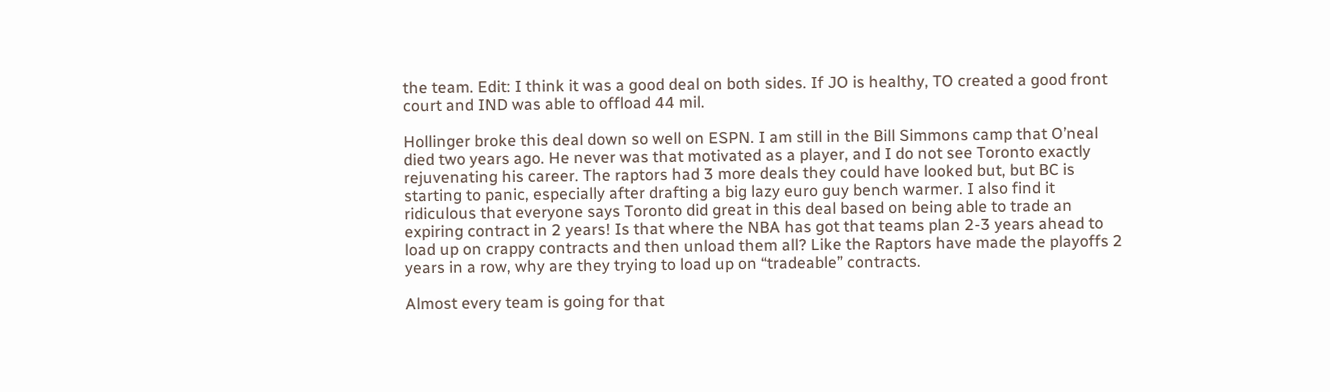the team. Edit: I think it was a good deal on both sides. If JO is healthy, TO created a good front court and IND was able to offload 44 mil.

Hollinger broke this deal down so well on ESPN. I am still in the Bill Simmons camp that O’neal died two years ago. He never was that motivated as a player, and I do not see Toronto exactly rejuvenating his career. The raptors had 3 more deals they could have looked but, but BC is starting to panic, especially after drafting a big lazy euro guy bench warmer. I also find it ridiculous that everyone says Toronto did great in this deal based on being able to trade an expiring contract in 2 years! Is that where the NBA has got that teams plan 2-3 years ahead to load up on crappy contracts and then unload them all? Like the Raptors have made the playoffs 2 years in a row, why are they trying to load up on “tradeable” contracts.

Almost every team is going for that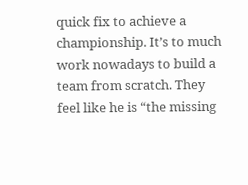quick fix to achieve a championship. It’s to much work nowadays to build a team from scratch. They feel like he is “the missing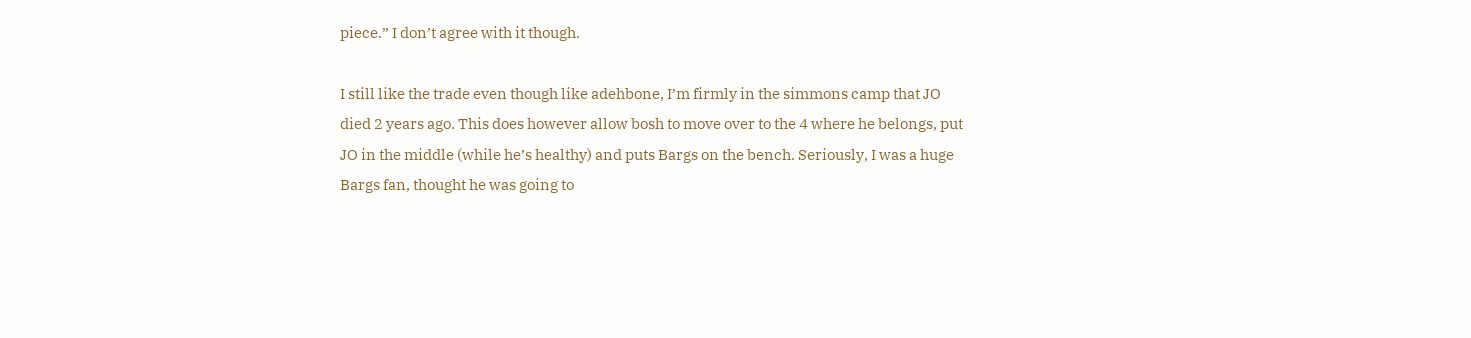piece.” I don’t agree with it though.

I still like the trade even though like adehbone, I’m firmly in the simmons camp that JO died 2 years ago. This does however allow bosh to move over to the 4 where he belongs, put JO in the middle (while he’s healthy) and puts Bargs on the bench. Seriously, I was a huge Bargs fan, thought he was going to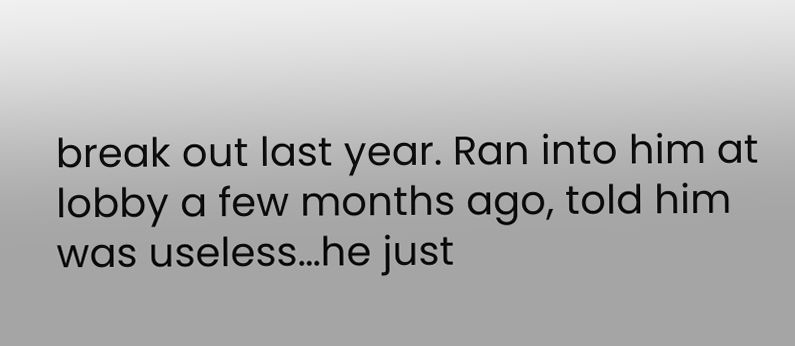break out last year. Ran into him at lobby a few months ago, told him was useless…he just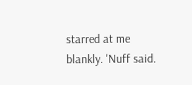starred at me blankly. 'Nuff said.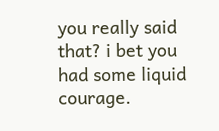you really said that? i bet you had some liquid courage.